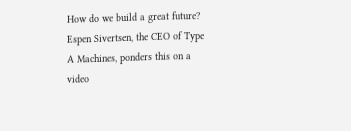How do we build a great future? Espen Sivertsen, the CEO of Type A Machines, ponders this on a video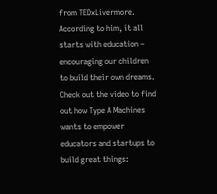from TEDxLivermore. According to him, it all starts with education – encouraging our children to build their own dreams. Check out the video to find out how Type A Machines wants to empower educators and startups to build great things: